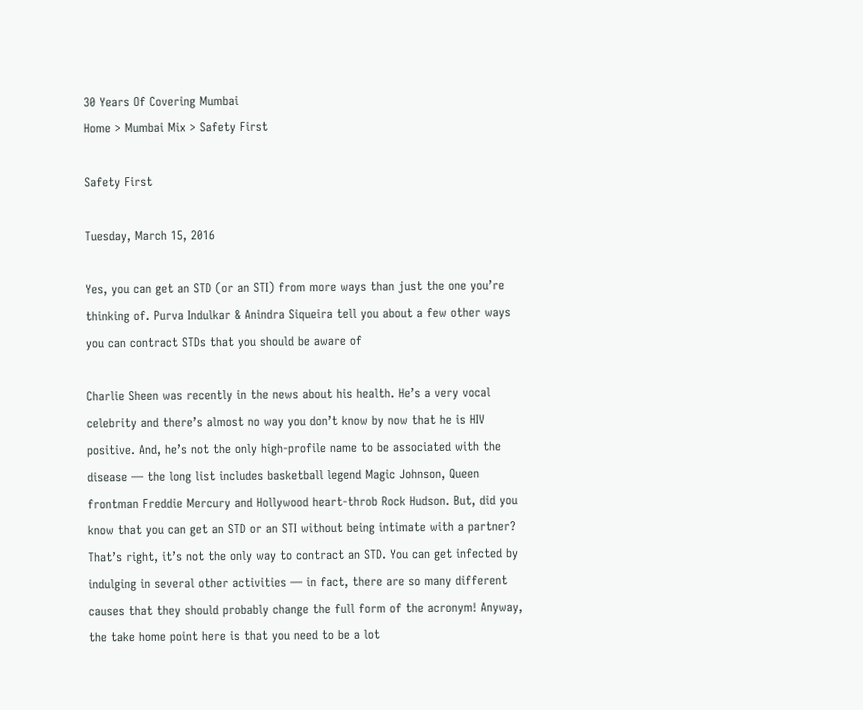30 Years Of Covering Mumbai
Home > Mumbai Mix > Safety First

Safety First

Tuesday, March 15, 2016

Yes, you can get an STD (or an STI) from more ways than just the one you’re thinking of. Purva Indulkar & Anindra Siqueira tell you about a few other ways you can contract STDs that you should be aware of

Charlie Sheen was recently in the news about his health. He’s a very vocal celebrity and there’s almost no way you don’t know by now that he is HIV positive. And, he’s not the only high-profile name to be associated with the disease — the long list includes basketball legend Magic Johnson, Queen frontman Freddie Mercury and Hollywood heart-throb Rock Hudson. But, did you know that you can get an STD or an STI without being intimate with a partner? That’s right, it’s not the only way to contract an STD. You can get infected by indulging in several other activities — in fact, there are so many different causes that they should probably change the full form of the acronym! Anyway, the take home point here is that you need to be a lot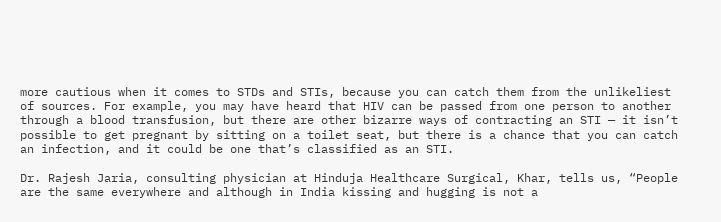more cautious when it comes to STDs and STIs, because you can catch them from the unlikeliest of sources. For example, you may have heard that HIV can be passed from one person to another through a blood transfusion, but there are other bizarre ways of contracting an STI — it isn’t possible to get pregnant by sitting on a toilet seat, but there is a chance that you can catch an infection, and it could be one that’s classified as an STI.

Dr. Rajesh Jaria, consulting physician at Hinduja Healthcare Surgical, Khar, tells us, “People are the same everywhere and although in India kissing and hugging is not a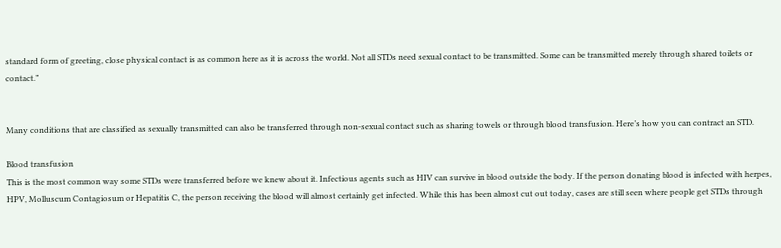standard form of greeting, close physical contact is as common here as it is across the world. Not all STDs need sexual contact to be transmitted. Some can be transmitted merely through shared toilets or contact.”


Many conditions that are classified as sexually transmitted can also be transferred through non-sexual contact such as sharing towels or through blood transfusion. Here’s how you can contract an STD.

Blood transfusion
This is the most common way some STDs were transferred before we knew about it. Infectious agents such as HIV can survive in blood outside the body. If the person donating blood is infected with herpes, HPV, Molluscum Contagiosum or Hepatitis C, the person receiving the blood will almost certainly get infected. While this has been almost cut out today, cases are still seen where people get STDs through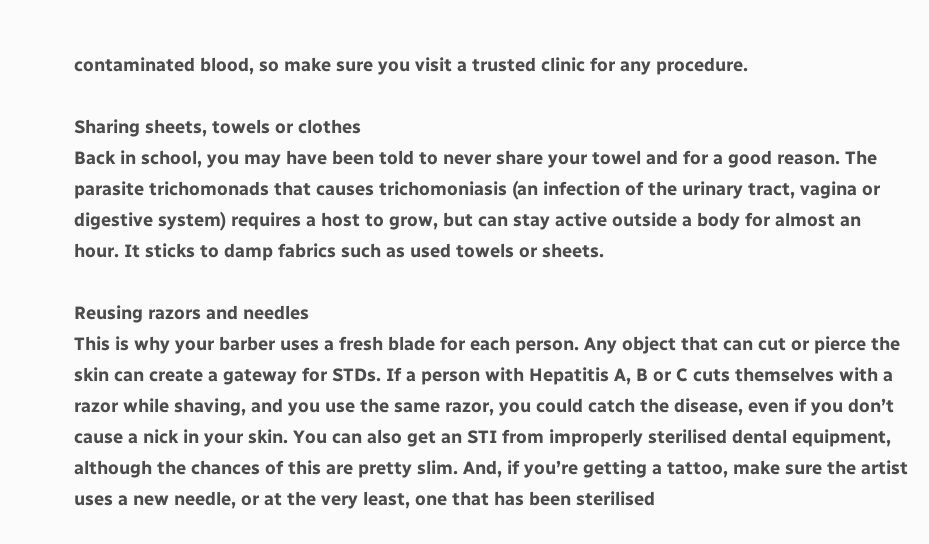contaminated blood, so make sure you visit a trusted clinic for any procedure.

Sharing sheets, towels or clothes
Back in school, you may have been told to never share your towel and for a good reason. The parasite trichomonads that causes trichomoniasis (an infection of the urinary tract, vagina or digestive system) requires a host to grow, but can stay active outside a body for almost an hour. It sticks to damp fabrics such as used towels or sheets.

Reusing razors and needles
This is why your barber uses a fresh blade for each person. Any object that can cut or pierce the skin can create a gateway for STDs. If a person with Hepatitis A, B or C cuts themselves with a razor while shaving, and you use the same razor, you could catch the disease, even if you don’t cause a nick in your skin. You can also get an STI from improperly sterilised dental equipment, although the chances of this are pretty slim. And, if you’re getting a tattoo, make sure the artist uses a new needle, or at the very least, one that has been sterilised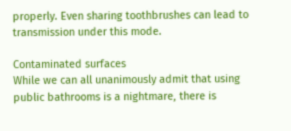properly. Even sharing toothbrushes can lead to transmission under this mode.

Contaminated surfaces
While we can all unanimously admit that using public bathrooms is a nightmare, there is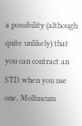a possibility (although quite unlikely) that you can contract an STD when you use one. Molluscum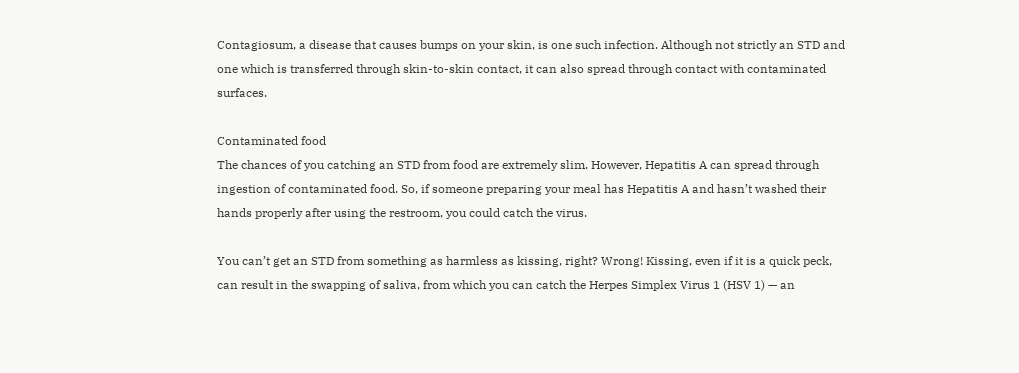Contagiosum, a disease that causes bumps on your skin, is one such infection. Although not strictly an STD and one which is transferred through skin-to-skin contact, it can also spread through contact with contaminated surfaces.

Contaminated food
The chances of you catching an STD from food are extremely slim. However, Hepatitis A can spread through ingestion of contaminated food. So, if someone preparing your meal has Hepatitis A and hasn’t washed their hands properly after using the restroom, you could catch the virus.

You can’t get an STD from something as harmless as kissing, right? Wrong! Kissing, even if it is a quick peck, can result in the swapping of saliva, from which you can catch the Herpes Simplex Virus 1 (HSV 1) — an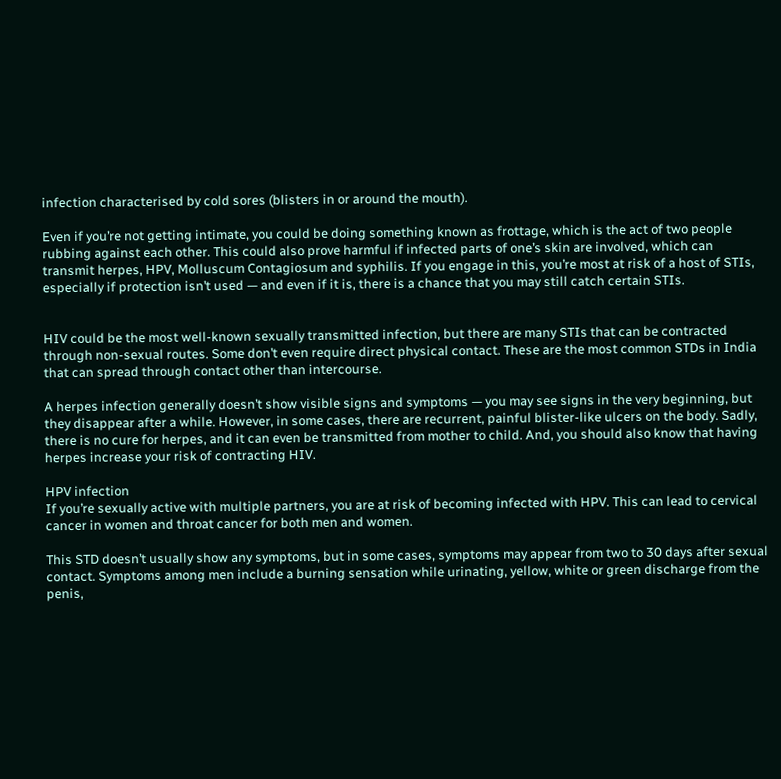infection characterised by cold sores (blisters in or around the mouth).

Even if you’re not getting intimate, you could be doing something known as frottage, which is the act of two people rubbing against each other. This could also prove harmful if infected parts of one’s skin are involved, which can transmit herpes, HPV, Molluscum Contagiosum and syphilis. If you engage in this, you’re most at risk of a host of STIs, especially if protection isn’t used — and even if it is, there is a chance that you may still catch certain STIs.


HIV could be the most well-known sexually transmitted infection, but there are many STIs that can be contracted through non-sexual routes. Some don’t even require direct physical contact. These are the most common STDs in India that can spread through contact other than intercourse.

A herpes infection generally doesn’t show visible signs and symptoms — you may see signs in the very beginning, but they disappear after a while. However, in some cases, there are recurrent, painful blister-like ulcers on the body. Sadly, there is no cure for herpes, and it can even be transmitted from mother to child. And, you should also know that having herpes increase your risk of contracting HIV.

HPV infection
If you’re sexually active with multiple partners, you are at risk of becoming infected with HPV. This can lead to cervical cancer in women and throat cancer for both men and women.

This STD doesn’t usually show any symptoms, but in some cases, symptoms may appear from two to 30 days after sexual contact. Symptoms among men include a burning sensation while urinating, yellow, white or green discharge from the penis,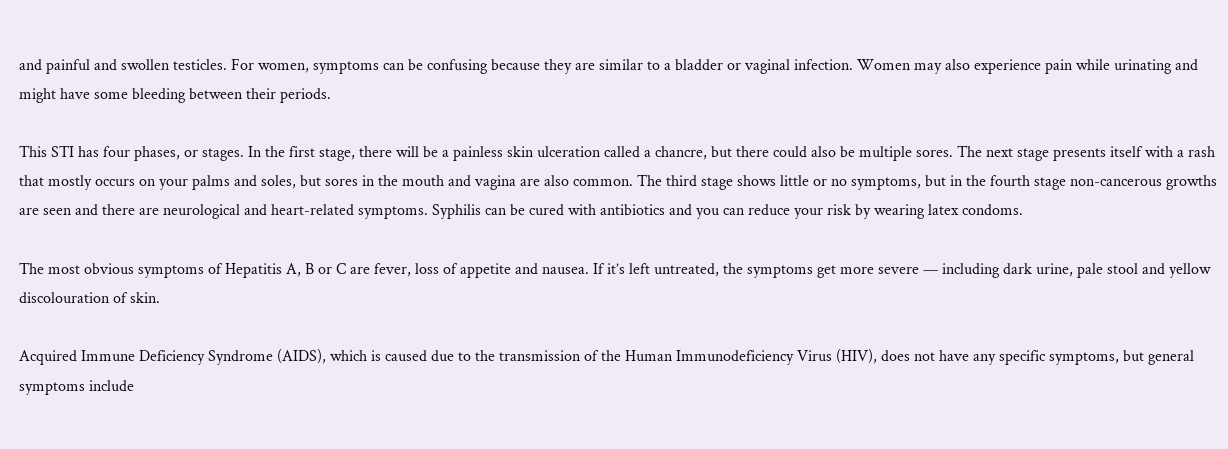and painful and swollen testicles. For women, symptoms can be confusing because they are similar to a bladder or vaginal infection. Women may also experience pain while urinating and might have some bleeding between their periods.

This STI has four phases, or stages. In the first stage, there will be a painless skin ulceration called a chancre, but there could also be multiple sores. The next stage presents itself with a rash that mostly occurs on your palms and soles, but sores in the mouth and vagina are also common. The third stage shows little or no symptoms, but in the fourth stage non-cancerous growths are seen and there are neurological and heart-related symptoms. Syphilis can be cured with antibiotics and you can reduce your risk by wearing latex condoms.

The most obvious symptoms of Hepatitis A, B or C are fever, loss of appetite and nausea. If it’s left untreated, the symptoms get more severe — including dark urine, pale stool and yellow discolouration of skin.

Acquired Immune Deficiency Syndrome (AIDS), which is caused due to the transmission of the Human Immunodeficiency Virus (HIV), does not have any specific symptoms, but general symptoms include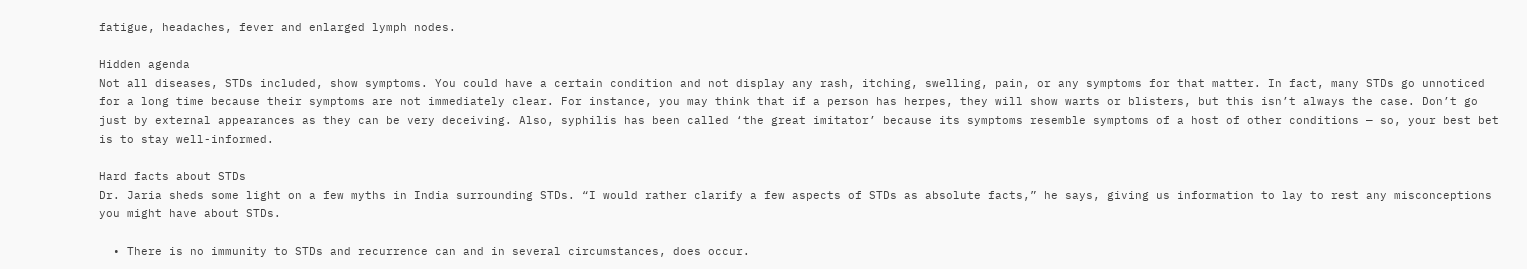fatigue, headaches, fever and enlarged lymph nodes.

Hidden agenda
Not all diseases, STDs included, show symptoms. You could have a certain condition and not display any rash, itching, swelling, pain, or any symptoms for that matter. In fact, many STDs go unnoticed for a long time because their symptoms are not immediately clear. For instance, you may think that if a person has herpes, they will show warts or blisters, but this isn’t always the case. Don’t go just by external appearances as they can be very deceiving. Also, syphilis has been called ‘the great imitator’ because its symptoms resemble symptoms of a host of other conditions — so, your best bet is to stay well-informed.

Hard facts about STDs
Dr. Jaria sheds some light on a few myths in India surrounding STDs. “I would rather clarify a few aspects of STDs as absolute facts,” he says, giving us information to lay to rest any misconceptions you might have about STDs.

  • There is no immunity to STDs and recurrence can and in several circumstances, does occur.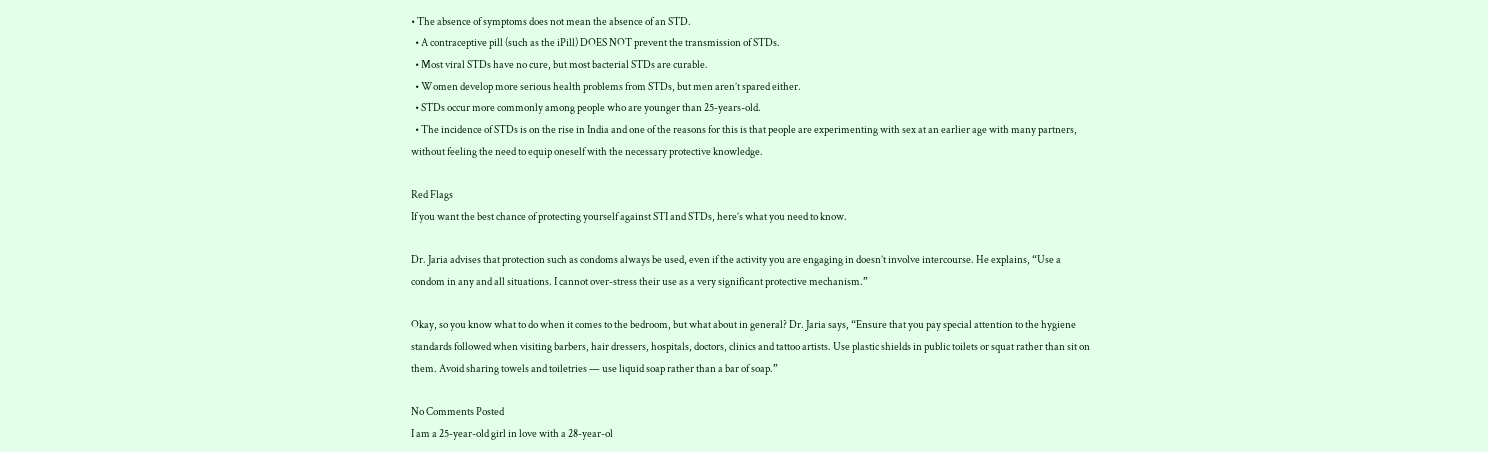• The absence of symptoms does not mean the absence of an STD.
  • A contraceptive pill (such as the iPill) DOES NOT prevent the transmission of STDs.
  • Most viral STDs have no cure, but most bacterial STDs are curable.
  • Women develop more serious health problems from STDs, but men aren’t spared either.
  • STDs occur more commonly among people who are younger than 25-years-old.
  • The incidence of STDs is on the rise in India and one of the reasons for this is that people are experimenting with sex at an earlier age with many partners, without feeling the need to equip oneself with the necessary protective knowledge.

Red Flags
If you want the best chance of protecting yourself against STI and STDs, here’s what you need to know.

Dr. Jaria advises that protection such as condoms always be used, even if the activity you are engaging in doesn’t involve intercourse. He explains, “Use a condom in any and all situations. I cannot over-stress their use as a very significant protective mechanism.”

Okay, so you know what to do when it comes to the bedroom, but what about in general? Dr. Jaria says, “Ensure that you pay special attention to the hygiene standards followed when visiting barbers, hair dressers, hospitals, doctors, clinics and tattoo artists. Use plastic shields in public toilets or squat rather than sit on them. Avoid sharing towels and toiletries — use liquid soap rather than a bar of soap.”

No Comments Posted
I am a 25-year-old girl in love with a 28-year-ol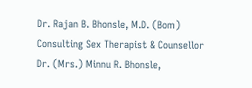Dr. Rajan B. Bhonsle, M.D. (Bom)
Consulting Sex Therapist & Counsellor
Dr. (Mrs.) Minnu R. Bhonsle,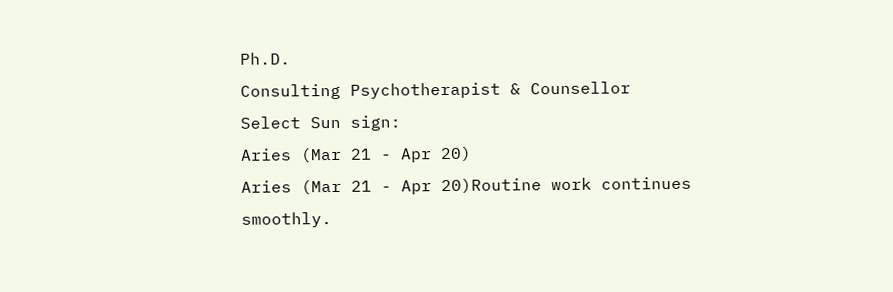Ph.D.
Consulting Psychotherapist & Counsellor
Select Sun sign:
Aries (Mar 21 - Apr 20)
Aries (Mar 21 - Apr 20)Routine work continues smoothly.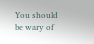You should be wary of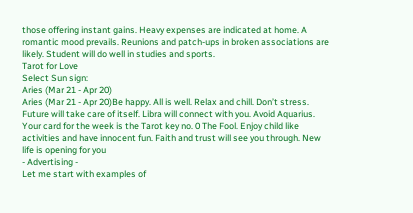those offering instant gains. Heavy expenses are indicated at home. A romantic mood prevails. Reunions and patch-ups in broken associations are likely. Student will do well in studies and sports.
Tarot for Love
Select Sun sign:
Aries (Mar 21 - Apr 20)
Aries (Mar 21 - Apr 20)Be happy. All is well. Relax and chill. Don’t stress. Future will take care of itself. Libra will connect with you. Avoid Aquarius. Your card for the week is the Tarot key no. 0 The Fool. Enjoy child like activities and have innocent fun. Faith and trust will see you through. New life is opening for you
- Advertising -
Let me start with examples of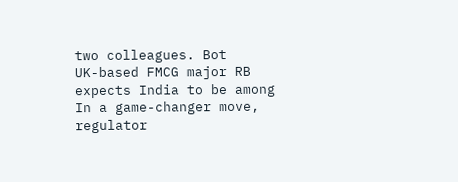two colleagues. Bot
UK-based FMCG major RB expects India to be among
In a game-changer move, regulator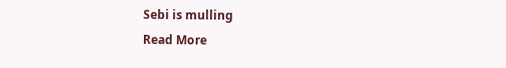Sebi is mulling
Read More